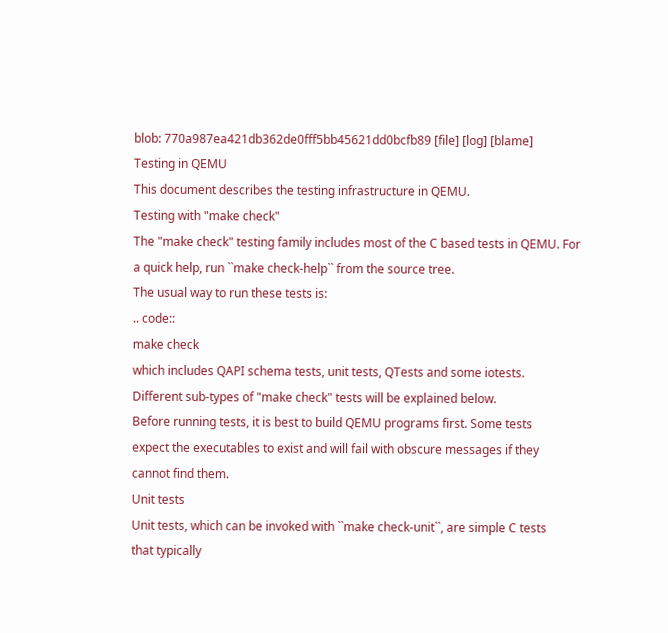blob: 770a987ea421db362de0fff5bb45621dd0bcfb89 [file] [log] [blame]
Testing in QEMU
This document describes the testing infrastructure in QEMU.
Testing with "make check"
The "make check" testing family includes most of the C based tests in QEMU. For
a quick help, run ``make check-help`` from the source tree.
The usual way to run these tests is:
.. code::
make check
which includes QAPI schema tests, unit tests, QTests and some iotests.
Different sub-types of "make check" tests will be explained below.
Before running tests, it is best to build QEMU programs first. Some tests
expect the executables to exist and will fail with obscure messages if they
cannot find them.
Unit tests
Unit tests, which can be invoked with ``make check-unit``, are simple C tests
that typically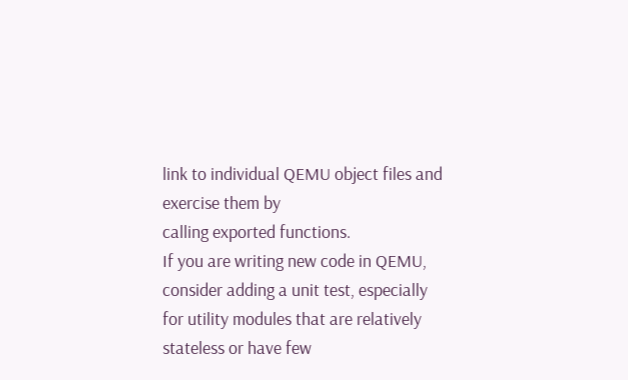link to individual QEMU object files and exercise them by
calling exported functions.
If you are writing new code in QEMU, consider adding a unit test, especially
for utility modules that are relatively stateless or have few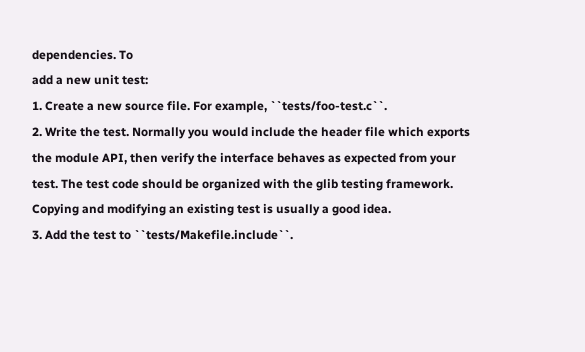dependencies. To
add a new unit test:
1. Create a new source file. For example, ``tests/foo-test.c``.
2. Write the test. Normally you would include the header file which exports
the module API, then verify the interface behaves as expected from your
test. The test code should be organized with the glib testing framework.
Copying and modifying an existing test is usually a good idea.
3. Add the test to ``tests/Makefile.include``.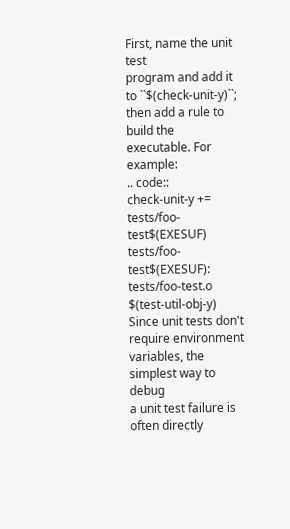First, name the unit test
program and add it to ``$(check-unit-y)``; then add a rule to build the
executable. For example:
.. code::
check-unit-y += tests/foo-test$(EXESUF)
tests/foo-test$(EXESUF): tests/foo-test.o $(test-util-obj-y)
Since unit tests don't require environment variables, the simplest way to debug
a unit test failure is often directly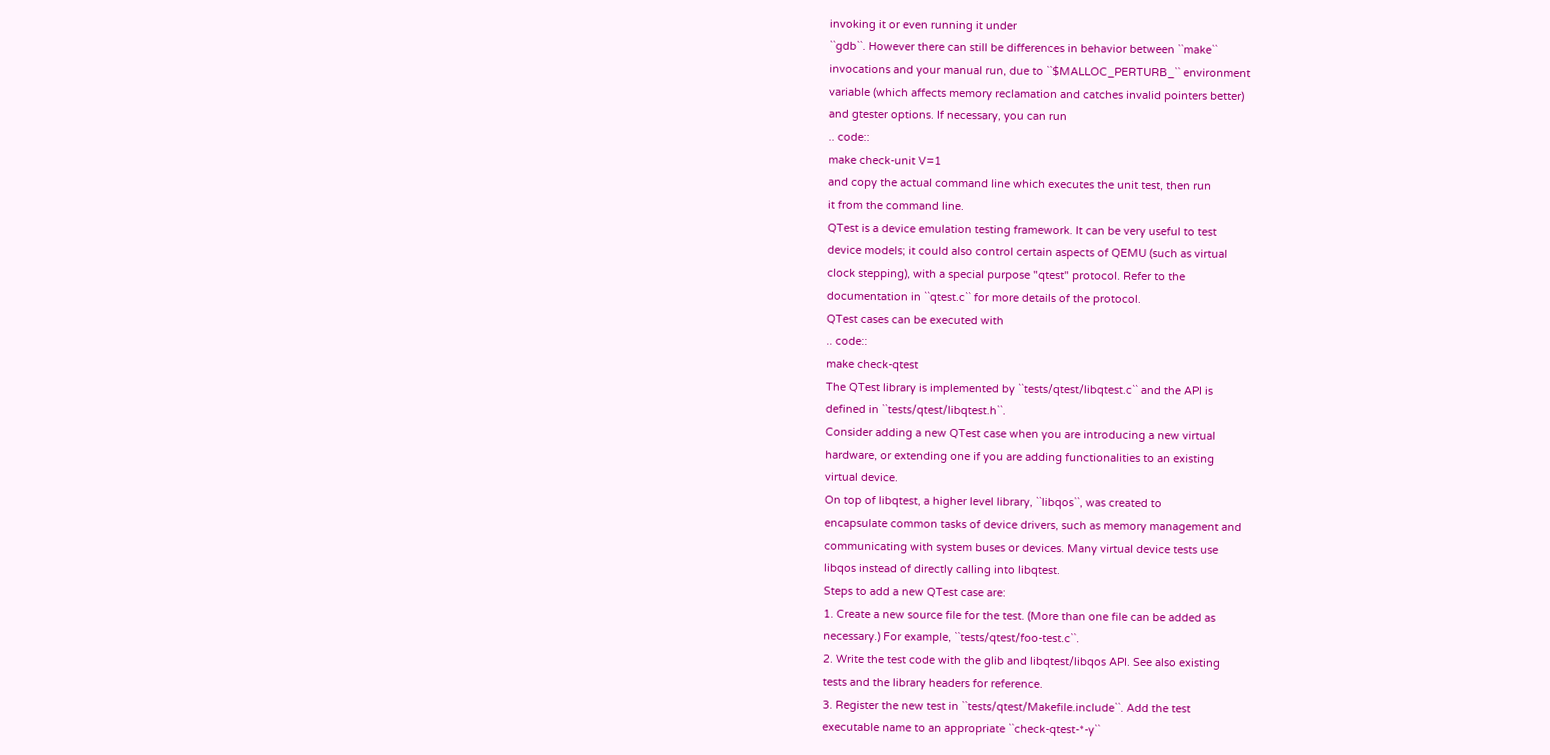invoking it or even running it under
``gdb``. However there can still be differences in behavior between ``make``
invocations and your manual run, due to ``$MALLOC_PERTURB_`` environment
variable (which affects memory reclamation and catches invalid pointers better)
and gtester options. If necessary, you can run
.. code::
make check-unit V=1
and copy the actual command line which executes the unit test, then run
it from the command line.
QTest is a device emulation testing framework. It can be very useful to test
device models; it could also control certain aspects of QEMU (such as virtual
clock stepping), with a special purpose "qtest" protocol. Refer to the
documentation in ``qtest.c`` for more details of the protocol.
QTest cases can be executed with
.. code::
make check-qtest
The QTest library is implemented by ``tests/qtest/libqtest.c`` and the API is
defined in ``tests/qtest/libqtest.h``.
Consider adding a new QTest case when you are introducing a new virtual
hardware, or extending one if you are adding functionalities to an existing
virtual device.
On top of libqtest, a higher level library, ``libqos``, was created to
encapsulate common tasks of device drivers, such as memory management and
communicating with system buses or devices. Many virtual device tests use
libqos instead of directly calling into libqtest.
Steps to add a new QTest case are:
1. Create a new source file for the test. (More than one file can be added as
necessary.) For example, ``tests/qtest/foo-test.c``.
2. Write the test code with the glib and libqtest/libqos API. See also existing
tests and the library headers for reference.
3. Register the new test in ``tests/qtest/Makefile.include``. Add the test
executable name to an appropriate ``check-qtest-*-y``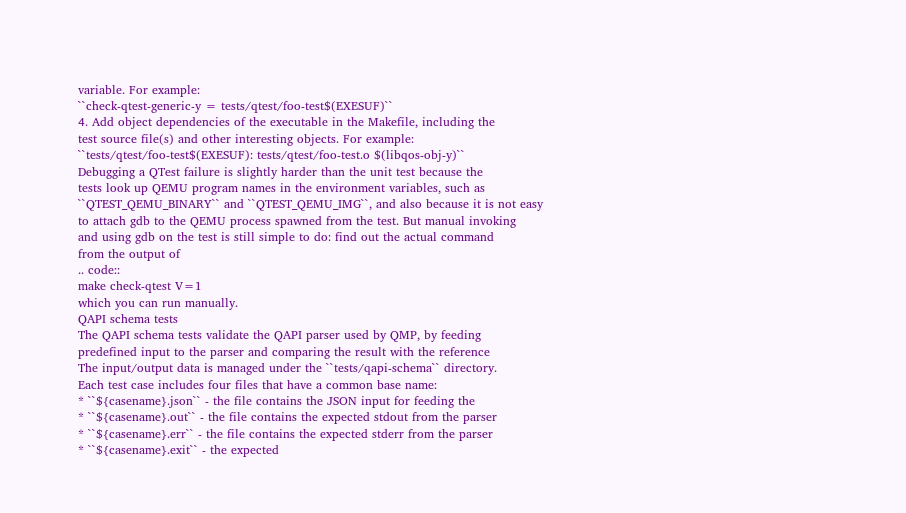variable. For example:
``check-qtest-generic-y = tests/qtest/foo-test$(EXESUF)``
4. Add object dependencies of the executable in the Makefile, including the
test source file(s) and other interesting objects. For example:
``tests/qtest/foo-test$(EXESUF): tests/qtest/foo-test.o $(libqos-obj-y)``
Debugging a QTest failure is slightly harder than the unit test because the
tests look up QEMU program names in the environment variables, such as
``QTEST_QEMU_BINARY`` and ``QTEST_QEMU_IMG``, and also because it is not easy
to attach gdb to the QEMU process spawned from the test. But manual invoking
and using gdb on the test is still simple to do: find out the actual command
from the output of
.. code::
make check-qtest V=1
which you can run manually.
QAPI schema tests
The QAPI schema tests validate the QAPI parser used by QMP, by feeding
predefined input to the parser and comparing the result with the reference
The input/output data is managed under the ``tests/qapi-schema`` directory.
Each test case includes four files that have a common base name:
* ``${casename}.json`` - the file contains the JSON input for feeding the
* ``${casename}.out`` - the file contains the expected stdout from the parser
* ``${casename}.err`` - the file contains the expected stderr from the parser
* ``${casename}.exit`` - the expected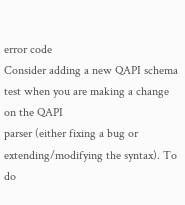error code
Consider adding a new QAPI schema test when you are making a change on the QAPI
parser (either fixing a bug or extending/modifying the syntax). To do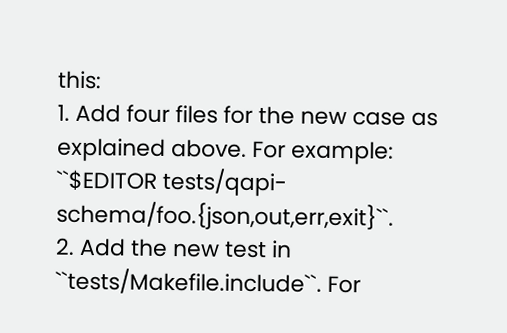this:
1. Add four files for the new case as explained above. For example:
``$EDITOR tests/qapi-schema/foo.{json,out,err,exit}``.
2. Add the new test in ``tests/Makefile.include``. For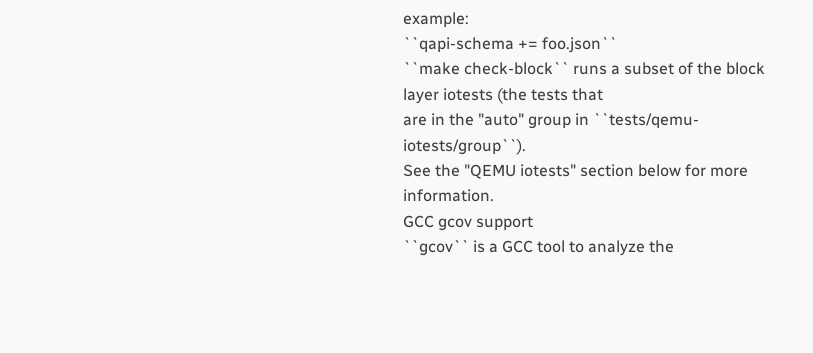example:
``qapi-schema += foo.json``
``make check-block`` runs a subset of the block layer iotests (the tests that
are in the "auto" group in ``tests/qemu-iotests/group``).
See the "QEMU iotests" section below for more information.
GCC gcov support
``gcov`` is a GCC tool to analyze the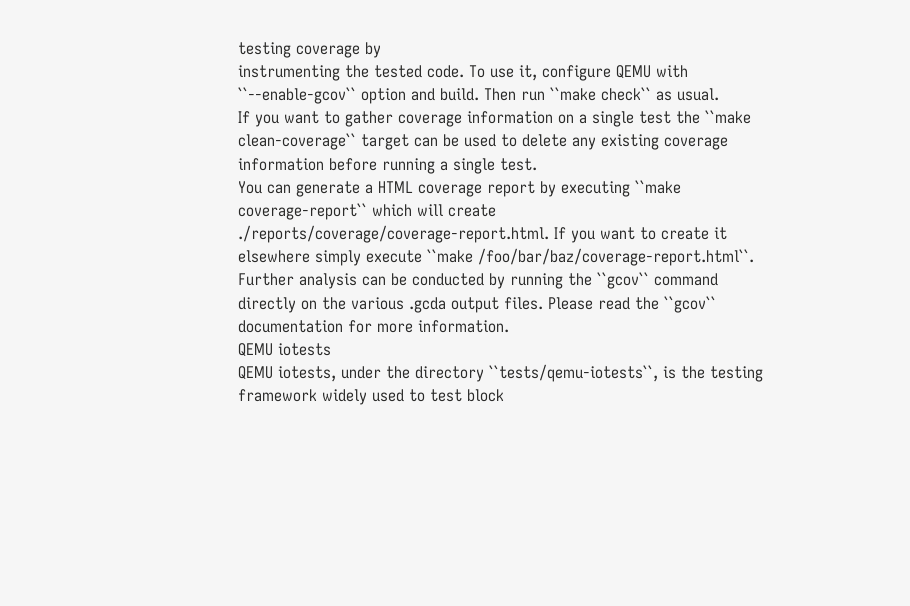testing coverage by
instrumenting the tested code. To use it, configure QEMU with
``--enable-gcov`` option and build. Then run ``make check`` as usual.
If you want to gather coverage information on a single test the ``make
clean-coverage`` target can be used to delete any existing coverage
information before running a single test.
You can generate a HTML coverage report by executing ``make
coverage-report`` which will create
./reports/coverage/coverage-report.html. If you want to create it
elsewhere simply execute ``make /foo/bar/baz/coverage-report.html``.
Further analysis can be conducted by running the ``gcov`` command
directly on the various .gcda output files. Please read the ``gcov``
documentation for more information.
QEMU iotests
QEMU iotests, under the directory ``tests/qemu-iotests``, is the testing
framework widely used to test block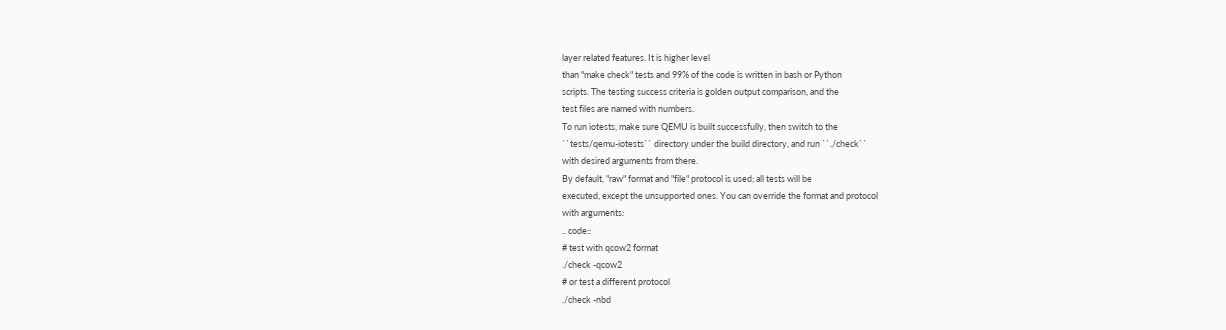layer related features. It is higher level
than "make check" tests and 99% of the code is written in bash or Python
scripts. The testing success criteria is golden output comparison, and the
test files are named with numbers.
To run iotests, make sure QEMU is built successfully, then switch to the
``tests/qemu-iotests`` directory under the build directory, and run ``./check``
with desired arguments from there.
By default, "raw" format and "file" protocol is used; all tests will be
executed, except the unsupported ones. You can override the format and protocol
with arguments:
.. code::
# test with qcow2 format
./check -qcow2
# or test a different protocol
./check -nbd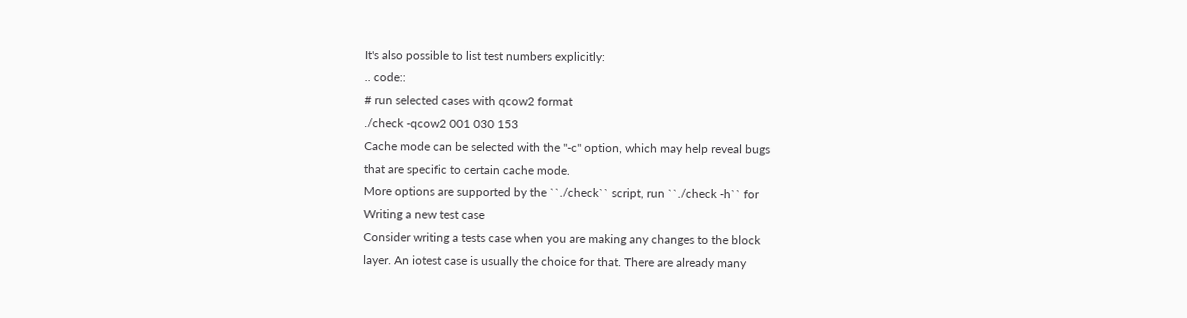It's also possible to list test numbers explicitly:
.. code::
# run selected cases with qcow2 format
./check -qcow2 001 030 153
Cache mode can be selected with the "-c" option, which may help reveal bugs
that are specific to certain cache mode.
More options are supported by the ``./check`` script, run ``./check -h`` for
Writing a new test case
Consider writing a tests case when you are making any changes to the block
layer. An iotest case is usually the choice for that. There are already many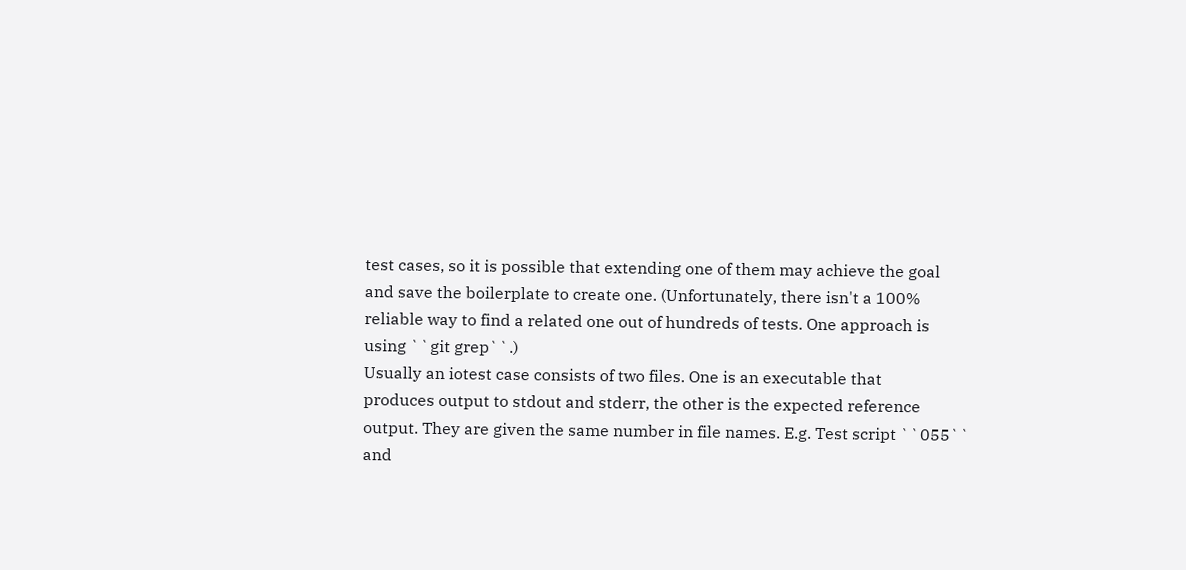test cases, so it is possible that extending one of them may achieve the goal
and save the boilerplate to create one. (Unfortunately, there isn't a 100%
reliable way to find a related one out of hundreds of tests. One approach is
using ``git grep``.)
Usually an iotest case consists of two files. One is an executable that
produces output to stdout and stderr, the other is the expected reference
output. They are given the same number in file names. E.g. Test script ``055``
and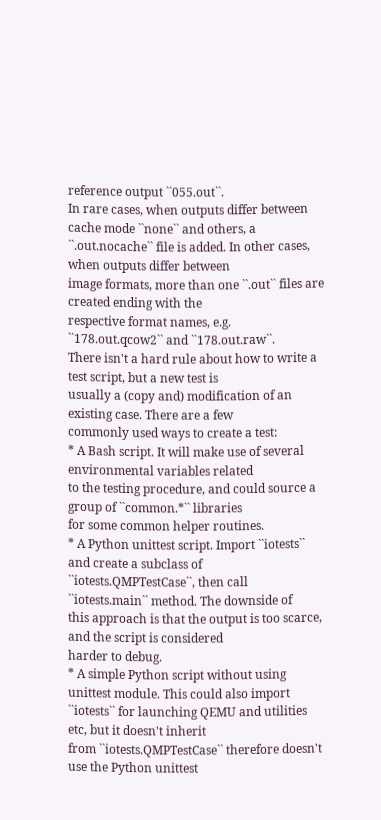reference output ``055.out``.
In rare cases, when outputs differ between cache mode ``none`` and others, a
``.out.nocache`` file is added. In other cases, when outputs differ between
image formats, more than one ``.out`` files are created ending with the
respective format names, e.g. ``178.out.qcow2`` and ``178.out.raw``.
There isn't a hard rule about how to write a test script, but a new test is
usually a (copy and) modification of an existing case. There are a few
commonly used ways to create a test:
* A Bash script. It will make use of several environmental variables related
to the testing procedure, and could source a group of ``common.*`` libraries
for some common helper routines.
* A Python unittest script. Import ``iotests`` and create a subclass of
``iotests.QMPTestCase``, then call ``iotests.main`` method. The downside of
this approach is that the output is too scarce, and the script is considered
harder to debug.
* A simple Python script without using unittest module. This could also import
``iotests`` for launching QEMU and utilities etc, but it doesn't inherit
from ``iotests.QMPTestCase`` therefore doesn't use the Python unittest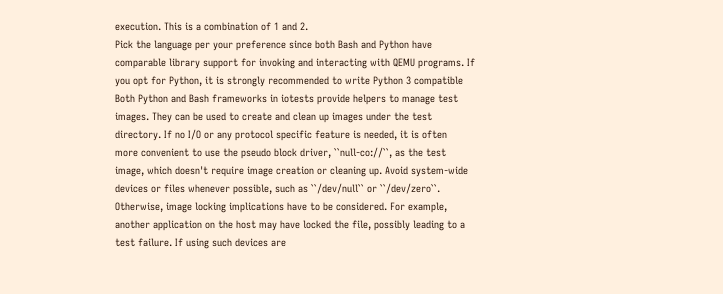execution. This is a combination of 1 and 2.
Pick the language per your preference since both Bash and Python have
comparable library support for invoking and interacting with QEMU programs. If
you opt for Python, it is strongly recommended to write Python 3 compatible
Both Python and Bash frameworks in iotests provide helpers to manage test
images. They can be used to create and clean up images under the test
directory. If no I/O or any protocol specific feature is needed, it is often
more convenient to use the pseudo block driver, ``null-co://``, as the test
image, which doesn't require image creation or cleaning up. Avoid system-wide
devices or files whenever possible, such as ``/dev/null`` or ``/dev/zero``.
Otherwise, image locking implications have to be considered. For example,
another application on the host may have locked the file, possibly leading to a
test failure. If using such devices are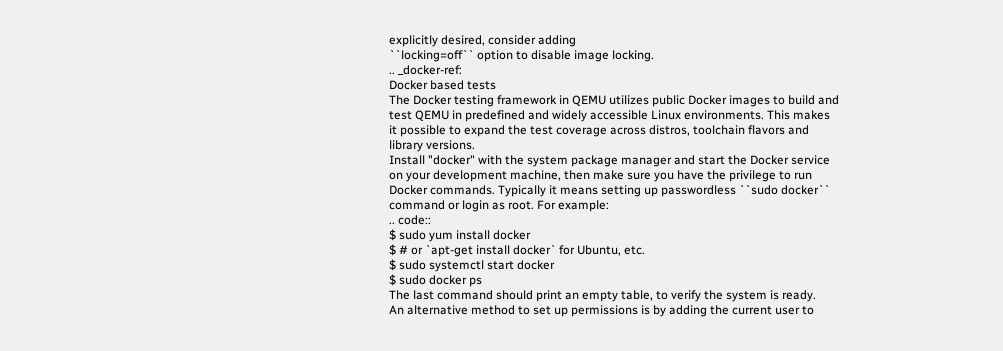explicitly desired, consider adding
``locking=off`` option to disable image locking.
.. _docker-ref:
Docker based tests
The Docker testing framework in QEMU utilizes public Docker images to build and
test QEMU in predefined and widely accessible Linux environments. This makes
it possible to expand the test coverage across distros, toolchain flavors and
library versions.
Install "docker" with the system package manager and start the Docker service
on your development machine, then make sure you have the privilege to run
Docker commands. Typically it means setting up passwordless ``sudo docker``
command or login as root. For example:
.. code::
$ sudo yum install docker
$ # or `apt-get install docker` for Ubuntu, etc.
$ sudo systemctl start docker
$ sudo docker ps
The last command should print an empty table, to verify the system is ready.
An alternative method to set up permissions is by adding the current user to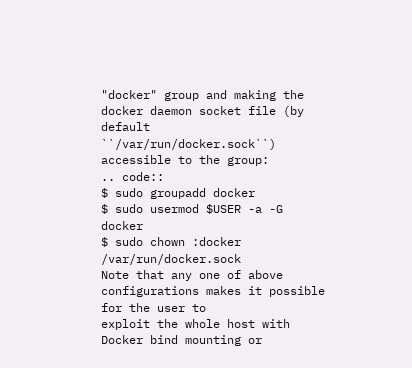"docker" group and making the docker daemon socket file (by default
``/var/run/docker.sock``) accessible to the group:
.. code::
$ sudo groupadd docker
$ sudo usermod $USER -a -G docker
$ sudo chown :docker /var/run/docker.sock
Note that any one of above configurations makes it possible for the user to
exploit the whole host with Docker bind mounting or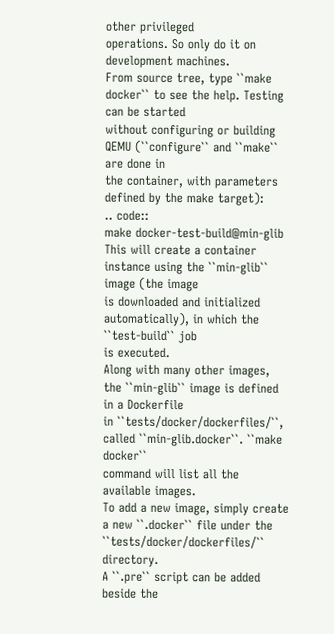other privileged
operations. So only do it on development machines.
From source tree, type ``make docker`` to see the help. Testing can be started
without configuring or building QEMU (``configure`` and ``make`` are done in
the container, with parameters defined by the make target):
.. code::
make docker-test-build@min-glib
This will create a container instance using the ``min-glib`` image (the image
is downloaded and initialized automatically), in which the ``test-build`` job
is executed.
Along with many other images, the ``min-glib`` image is defined in a Dockerfile
in ``tests/docker/dockerfiles/``, called ``min-glib.docker``. ``make docker``
command will list all the available images.
To add a new image, simply create a new ``.docker`` file under the
``tests/docker/dockerfiles/`` directory.
A ``.pre`` script can be added beside the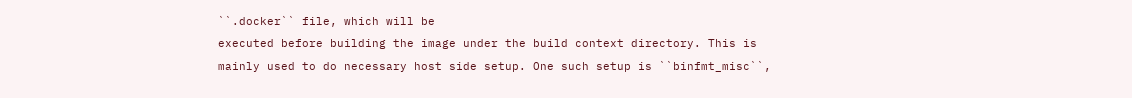``.docker`` file, which will be
executed before building the image under the build context directory. This is
mainly used to do necessary host side setup. One such setup is ``binfmt_misc``,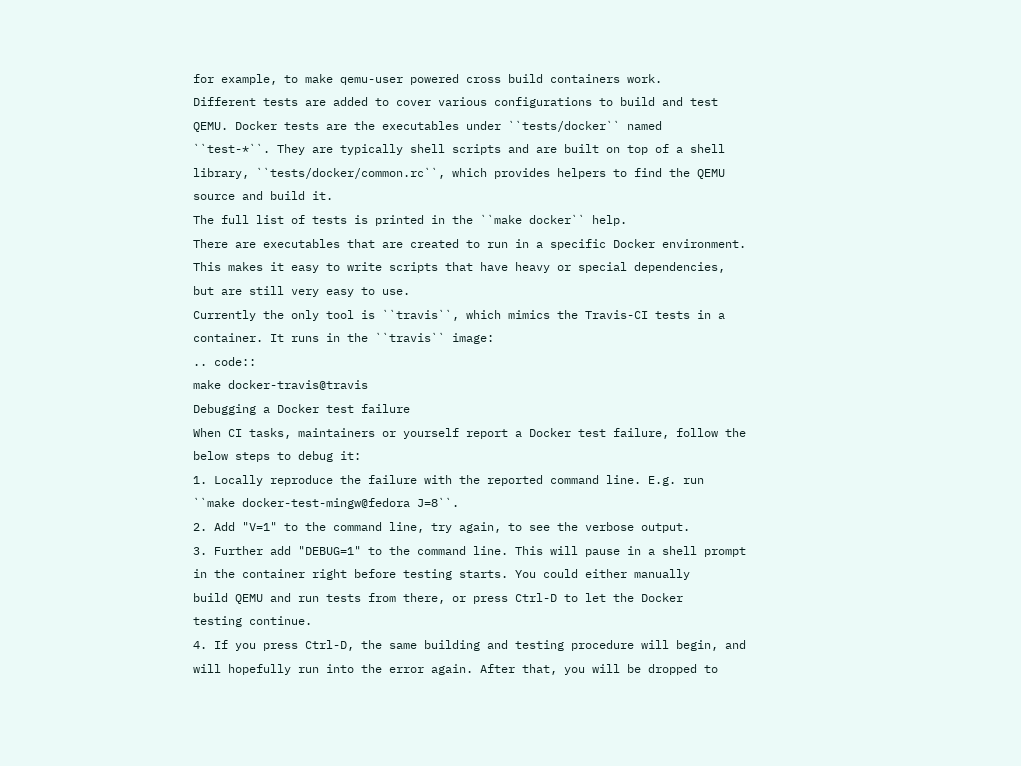for example, to make qemu-user powered cross build containers work.
Different tests are added to cover various configurations to build and test
QEMU. Docker tests are the executables under ``tests/docker`` named
``test-*``. They are typically shell scripts and are built on top of a shell
library, ``tests/docker/common.rc``, which provides helpers to find the QEMU
source and build it.
The full list of tests is printed in the ``make docker`` help.
There are executables that are created to run in a specific Docker environment.
This makes it easy to write scripts that have heavy or special dependencies,
but are still very easy to use.
Currently the only tool is ``travis``, which mimics the Travis-CI tests in a
container. It runs in the ``travis`` image:
.. code::
make docker-travis@travis
Debugging a Docker test failure
When CI tasks, maintainers or yourself report a Docker test failure, follow the
below steps to debug it:
1. Locally reproduce the failure with the reported command line. E.g. run
``make docker-test-mingw@fedora J=8``.
2. Add "V=1" to the command line, try again, to see the verbose output.
3. Further add "DEBUG=1" to the command line. This will pause in a shell prompt
in the container right before testing starts. You could either manually
build QEMU and run tests from there, or press Ctrl-D to let the Docker
testing continue.
4. If you press Ctrl-D, the same building and testing procedure will begin, and
will hopefully run into the error again. After that, you will be dropped to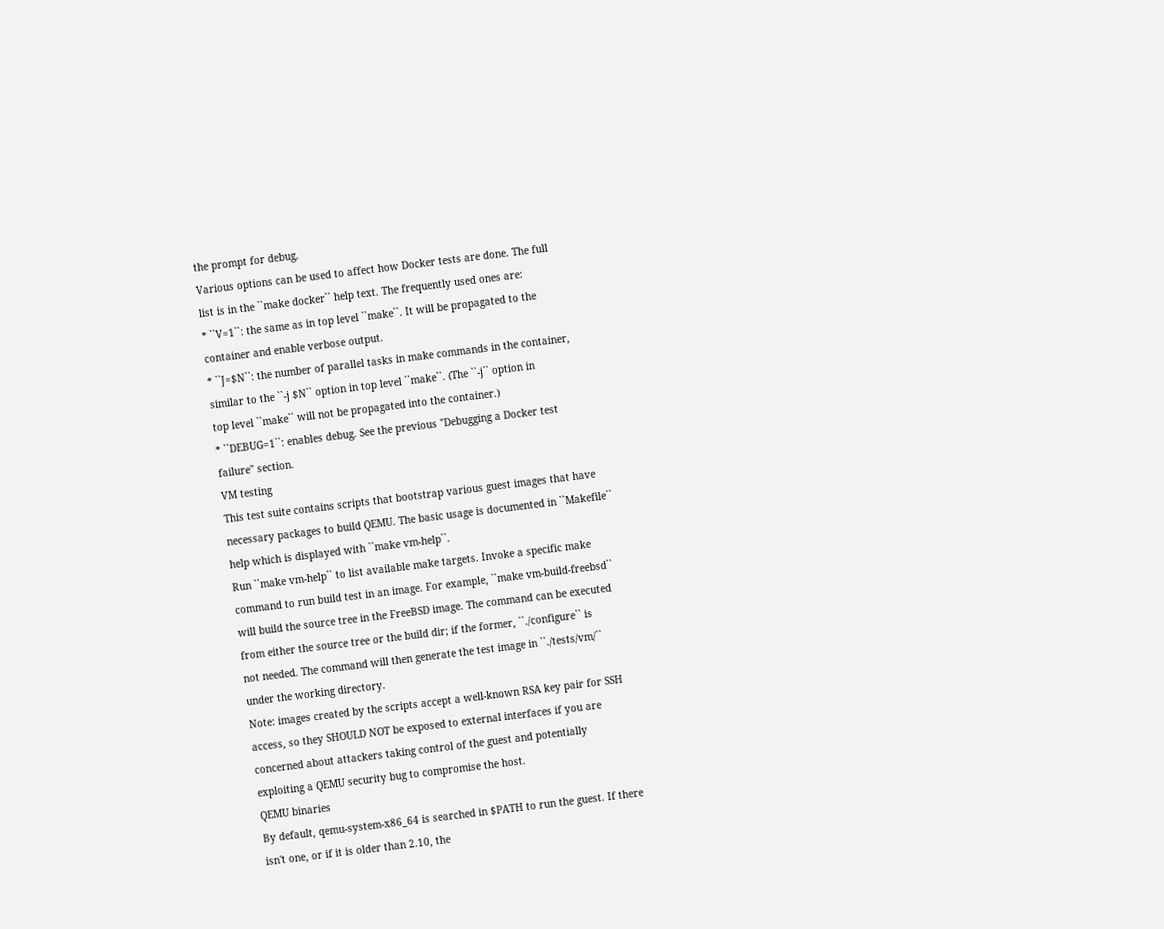the prompt for debug.
Various options can be used to affect how Docker tests are done. The full
list is in the ``make docker`` help text. The frequently used ones are:
* ``V=1``: the same as in top level ``make``. It will be propagated to the
container and enable verbose output.
* ``J=$N``: the number of parallel tasks in make commands in the container,
similar to the ``-j $N`` option in top level ``make``. (The ``-j`` option in
top level ``make`` will not be propagated into the container.)
* ``DEBUG=1``: enables debug. See the previous "Debugging a Docker test
failure" section.
VM testing
This test suite contains scripts that bootstrap various guest images that have
necessary packages to build QEMU. The basic usage is documented in ``Makefile``
help which is displayed with ``make vm-help``.
Run ``make vm-help`` to list available make targets. Invoke a specific make
command to run build test in an image. For example, ``make vm-build-freebsd``
will build the source tree in the FreeBSD image. The command can be executed
from either the source tree or the build dir; if the former, ``./configure`` is
not needed. The command will then generate the test image in ``./tests/vm/``
under the working directory.
Note: images created by the scripts accept a well-known RSA key pair for SSH
access, so they SHOULD NOT be exposed to external interfaces if you are
concerned about attackers taking control of the guest and potentially
exploiting a QEMU security bug to compromise the host.
QEMU binaries
By default, qemu-system-x86_64 is searched in $PATH to run the guest. If there
isn't one, or if it is older than 2.10, the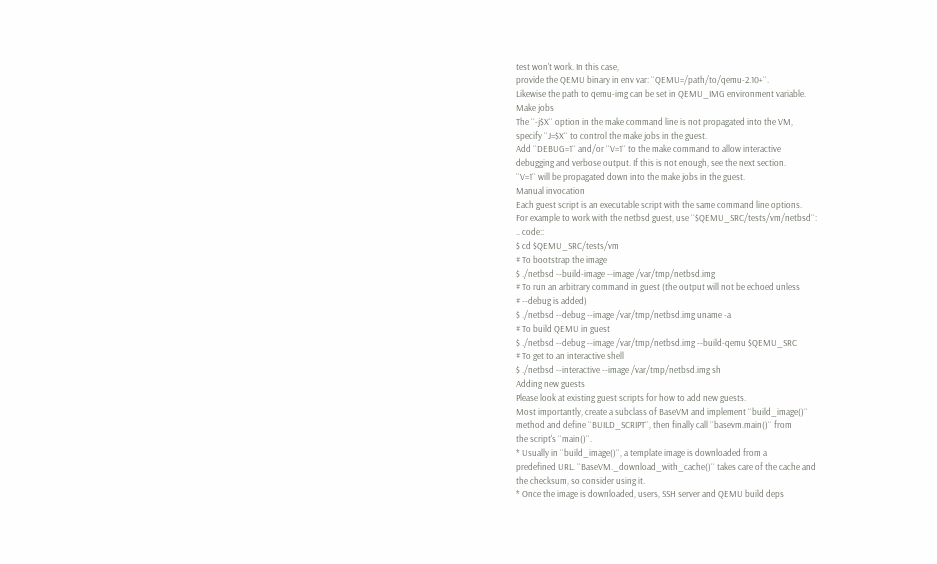test won't work. In this case,
provide the QEMU binary in env var: ``QEMU=/path/to/qemu-2.10+``.
Likewise the path to qemu-img can be set in QEMU_IMG environment variable.
Make jobs
The ``-j$X`` option in the make command line is not propagated into the VM,
specify ``J=$X`` to control the make jobs in the guest.
Add ``DEBUG=1`` and/or ``V=1`` to the make command to allow interactive
debugging and verbose output. If this is not enough, see the next section.
``V=1`` will be propagated down into the make jobs in the guest.
Manual invocation
Each guest script is an executable script with the same command line options.
For example to work with the netbsd guest, use ``$QEMU_SRC/tests/vm/netbsd``:
.. code::
$ cd $QEMU_SRC/tests/vm
# To bootstrap the image
$ ./netbsd --build-image --image /var/tmp/netbsd.img
# To run an arbitrary command in guest (the output will not be echoed unless
# --debug is added)
$ ./netbsd --debug --image /var/tmp/netbsd.img uname -a
# To build QEMU in guest
$ ./netbsd --debug --image /var/tmp/netbsd.img --build-qemu $QEMU_SRC
# To get to an interactive shell
$ ./netbsd --interactive --image /var/tmp/netbsd.img sh
Adding new guests
Please look at existing guest scripts for how to add new guests.
Most importantly, create a subclass of BaseVM and implement ``build_image()``
method and define ``BUILD_SCRIPT``, then finally call ``basevm.main()`` from
the script's ``main()``.
* Usually in ``build_image()``, a template image is downloaded from a
predefined URL. ``BaseVM._download_with_cache()`` takes care of the cache and
the checksum, so consider using it.
* Once the image is downloaded, users, SSH server and QEMU build deps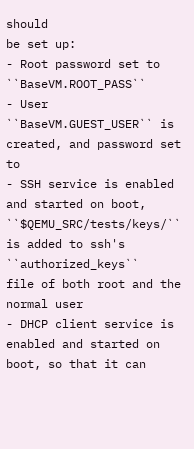should
be set up:
- Root password set to ``BaseVM.ROOT_PASS``
- User ``BaseVM.GUEST_USER`` is created, and password set to
- SSH service is enabled and started on boot,
``$QEMU_SRC/tests/keys/`` is added to ssh's ``authorized_keys``
file of both root and the normal user
- DHCP client service is enabled and started on boot, so that it can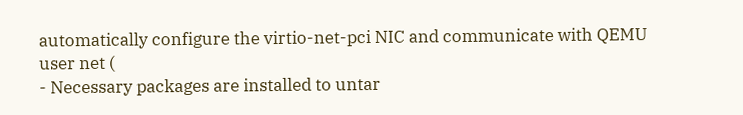automatically configure the virtio-net-pci NIC and communicate with QEMU
user net (
- Necessary packages are installed to untar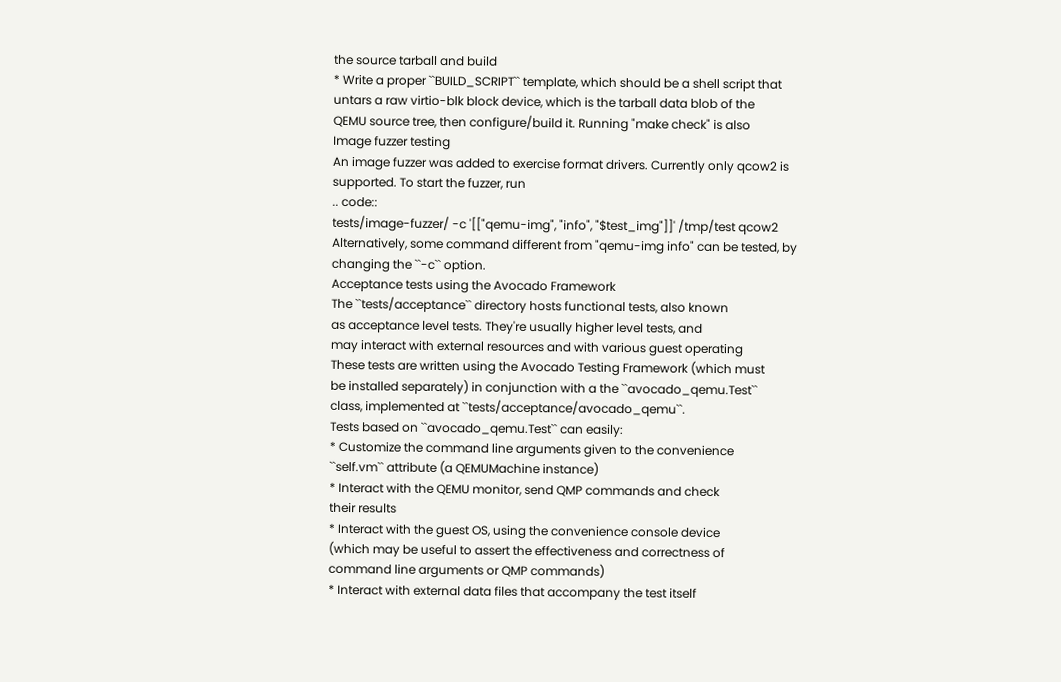the source tarball and build
* Write a proper ``BUILD_SCRIPT`` template, which should be a shell script that
untars a raw virtio-blk block device, which is the tarball data blob of the
QEMU source tree, then configure/build it. Running "make check" is also
Image fuzzer testing
An image fuzzer was added to exercise format drivers. Currently only qcow2 is
supported. To start the fuzzer, run
.. code::
tests/image-fuzzer/ -c '[["qemu-img", "info", "$test_img"]]' /tmp/test qcow2
Alternatively, some command different from "qemu-img info" can be tested, by
changing the ``-c`` option.
Acceptance tests using the Avocado Framework
The ``tests/acceptance`` directory hosts functional tests, also known
as acceptance level tests. They're usually higher level tests, and
may interact with external resources and with various guest operating
These tests are written using the Avocado Testing Framework (which must
be installed separately) in conjunction with a the ``avocado_qemu.Test``
class, implemented at ``tests/acceptance/avocado_qemu``.
Tests based on ``avocado_qemu.Test`` can easily:
* Customize the command line arguments given to the convenience
``self.vm`` attribute (a QEMUMachine instance)
* Interact with the QEMU monitor, send QMP commands and check
their results
* Interact with the guest OS, using the convenience console device
(which may be useful to assert the effectiveness and correctness of
command line arguments or QMP commands)
* Interact with external data files that accompany the test itself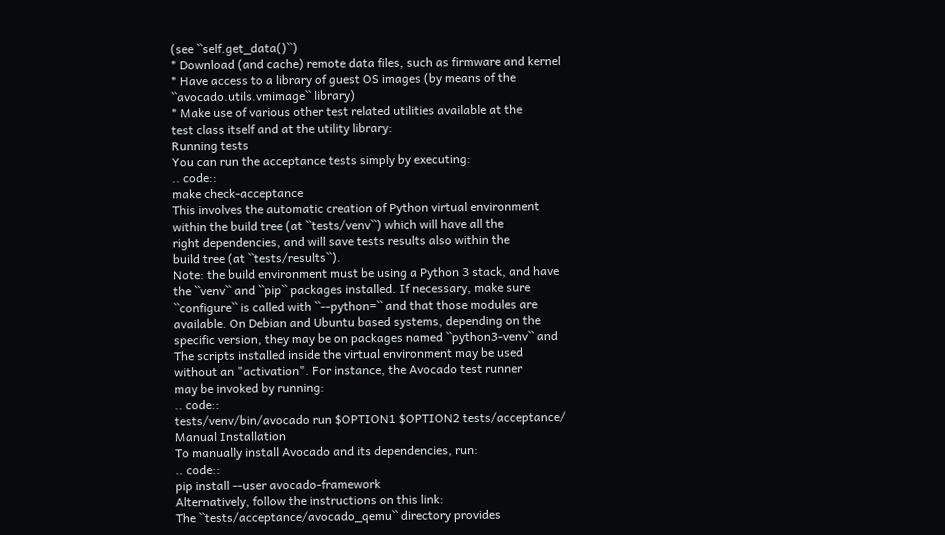(see ``self.get_data()``)
* Download (and cache) remote data files, such as firmware and kernel
* Have access to a library of guest OS images (by means of the
``avocado.utils.vmimage`` library)
* Make use of various other test related utilities available at the
test class itself and at the utility library:
Running tests
You can run the acceptance tests simply by executing:
.. code::
make check-acceptance
This involves the automatic creation of Python virtual environment
within the build tree (at ``tests/venv``) which will have all the
right dependencies, and will save tests results also within the
build tree (at ``tests/results``).
Note: the build environment must be using a Python 3 stack, and have
the ``venv`` and ``pip`` packages installed. If necessary, make sure
``configure`` is called with ``--python=`` and that those modules are
available. On Debian and Ubuntu based systems, depending on the
specific version, they may be on packages named ``python3-venv`` and
The scripts installed inside the virtual environment may be used
without an "activation". For instance, the Avocado test runner
may be invoked by running:
.. code::
tests/venv/bin/avocado run $OPTION1 $OPTION2 tests/acceptance/
Manual Installation
To manually install Avocado and its dependencies, run:
.. code::
pip install --user avocado-framework
Alternatively, follow the instructions on this link:
The ``tests/acceptance/avocado_qemu`` directory provides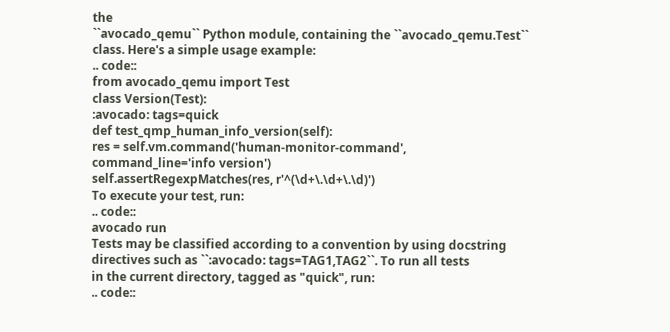the
``avocado_qemu`` Python module, containing the ``avocado_qemu.Test``
class. Here's a simple usage example:
.. code::
from avocado_qemu import Test
class Version(Test):
:avocado: tags=quick
def test_qmp_human_info_version(self):
res = self.vm.command('human-monitor-command',
command_line='info version')
self.assertRegexpMatches(res, r'^(\d+\.\d+\.\d)')
To execute your test, run:
.. code::
avocado run
Tests may be classified according to a convention by using docstring
directives such as ``:avocado: tags=TAG1,TAG2``. To run all tests
in the current directory, tagged as "quick", run:
.. code::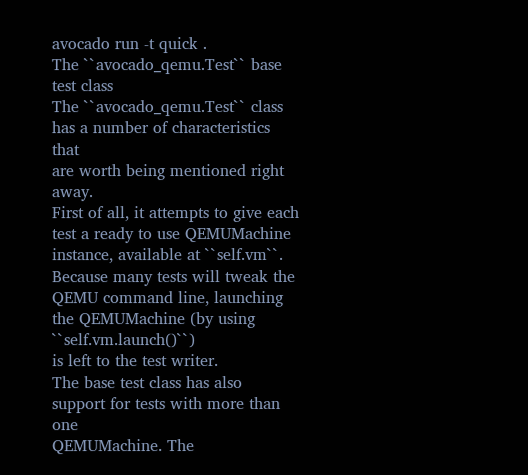avocado run -t quick .
The ``avocado_qemu.Test`` base test class
The ``avocado_qemu.Test`` class has a number of characteristics that
are worth being mentioned right away.
First of all, it attempts to give each test a ready to use QEMUMachine
instance, available at ``self.vm``. Because many tests will tweak the
QEMU command line, launching the QEMUMachine (by using ``self.vm.launch()``)
is left to the test writer.
The base test class has also support for tests with more than one
QEMUMachine. The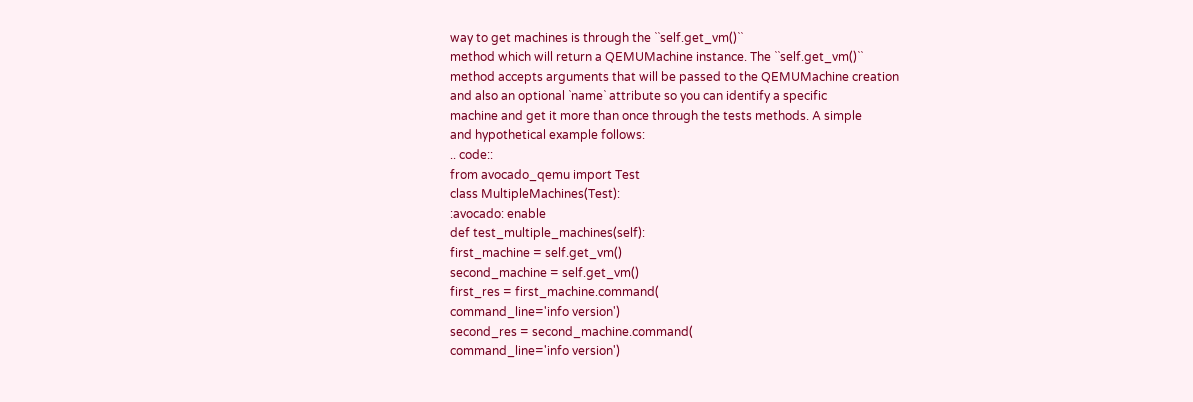way to get machines is through the ``self.get_vm()``
method which will return a QEMUMachine instance. The ``self.get_vm()``
method accepts arguments that will be passed to the QEMUMachine creation
and also an optional `name` attribute so you can identify a specific
machine and get it more than once through the tests methods. A simple
and hypothetical example follows:
.. code::
from avocado_qemu import Test
class MultipleMachines(Test):
:avocado: enable
def test_multiple_machines(self):
first_machine = self.get_vm()
second_machine = self.get_vm()
first_res = first_machine.command(
command_line='info version')
second_res = second_machine.command(
command_line='info version')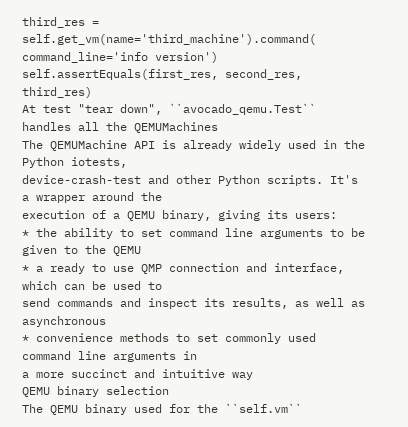third_res = self.get_vm(name='third_machine').command(
command_line='info version')
self.assertEquals(first_res, second_res, third_res)
At test "tear down", ``avocado_qemu.Test`` handles all the QEMUMachines
The QEMUMachine API is already widely used in the Python iotests,
device-crash-test and other Python scripts. It's a wrapper around the
execution of a QEMU binary, giving its users:
* the ability to set command line arguments to be given to the QEMU
* a ready to use QMP connection and interface, which can be used to
send commands and inspect its results, as well as asynchronous
* convenience methods to set commonly used command line arguments in
a more succinct and intuitive way
QEMU binary selection
The QEMU binary used for the ``self.vm``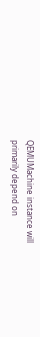QEMUMachine instance will
primarily depend on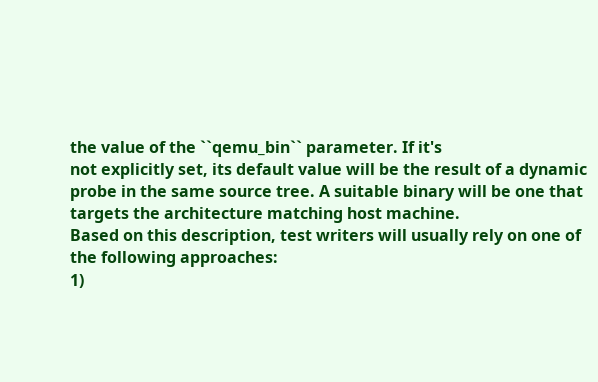the value of the ``qemu_bin`` parameter. If it's
not explicitly set, its default value will be the result of a dynamic
probe in the same source tree. A suitable binary will be one that
targets the architecture matching host machine.
Based on this description, test writers will usually rely on one of
the following approaches:
1)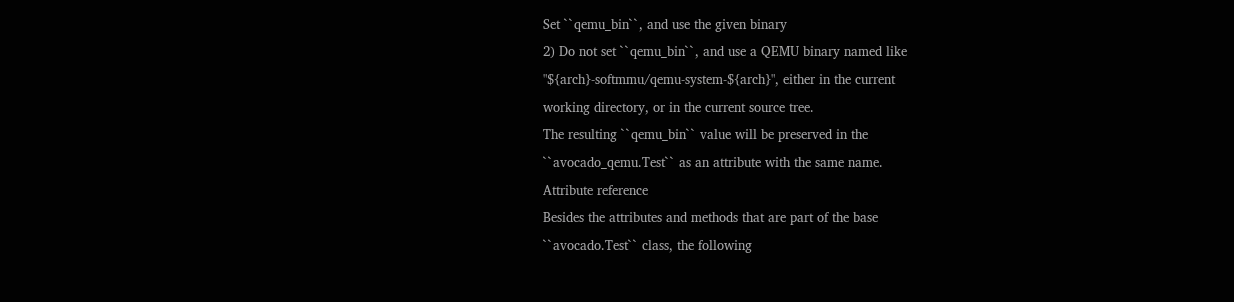Set ``qemu_bin``, and use the given binary
2) Do not set ``qemu_bin``, and use a QEMU binary named like
"${arch}-softmmu/qemu-system-${arch}", either in the current
working directory, or in the current source tree.
The resulting ``qemu_bin`` value will be preserved in the
``avocado_qemu.Test`` as an attribute with the same name.
Attribute reference
Besides the attributes and methods that are part of the base
``avocado.Test`` class, the following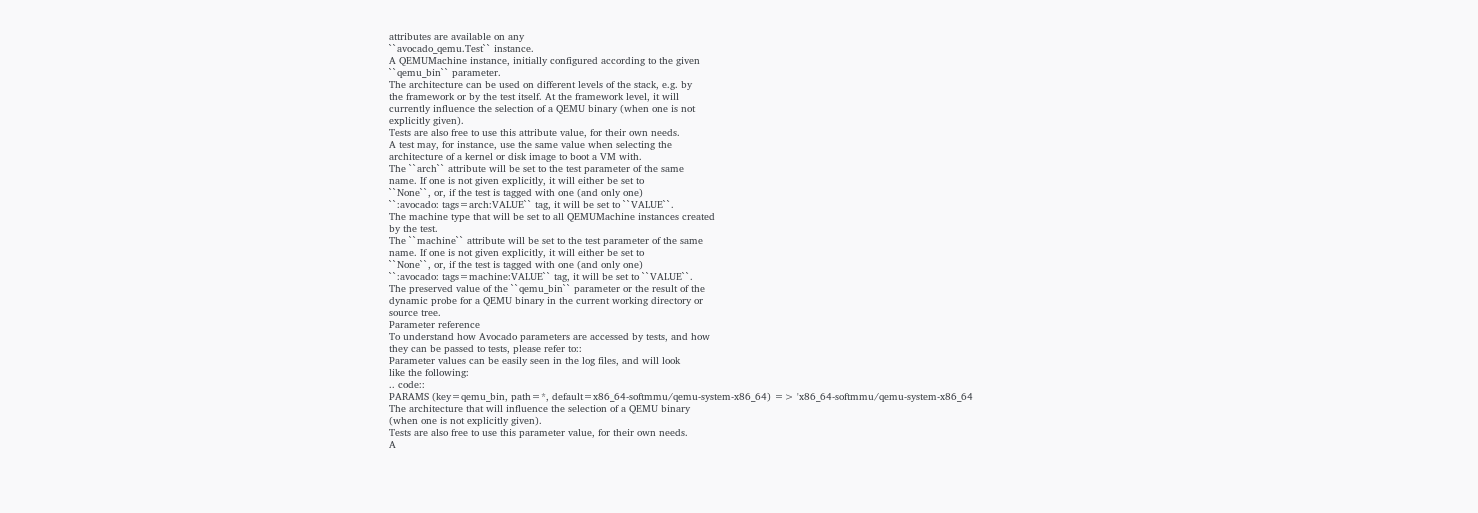attributes are available on any
``avocado_qemu.Test`` instance.
A QEMUMachine instance, initially configured according to the given
``qemu_bin`` parameter.
The architecture can be used on different levels of the stack, e.g. by
the framework or by the test itself. At the framework level, it will
currently influence the selection of a QEMU binary (when one is not
explicitly given).
Tests are also free to use this attribute value, for their own needs.
A test may, for instance, use the same value when selecting the
architecture of a kernel or disk image to boot a VM with.
The ``arch`` attribute will be set to the test parameter of the same
name. If one is not given explicitly, it will either be set to
``None``, or, if the test is tagged with one (and only one)
``:avocado: tags=arch:VALUE`` tag, it will be set to ``VALUE``.
The machine type that will be set to all QEMUMachine instances created
by the test.
The ``machine`` attribute will be set to the test parameter of the same
name. If one is not given explicitly, it will either be set to
``None``, or, if the test is tagged with one (and only one)
``:avocado: tags=machine:VALUE`` tag, it will be set to ``VALUE``.
The preserved value of the ``qemu_bin`` parameter or the result of the
dynamic probe for a QEMU binary in the current working directory or
source tree.
Parameter reference
To understand how Avocado parameters are accessed by tests, and how
they can be passed to tests, please refer to::
Parameter values can be easily seen in the log files, and will look
like the following:
.. code::
PARAMS (key=qemu_bin, path=*, default=x86_64-softmmu/qemu-system-x86_64) => 'x86_64-softmmu/qemu-system-x86_64
The architecture that will influence the selection of a QEMU binary
(when one is not explicitly given).
Tests are also free to use this parameter value, for their own needs.
A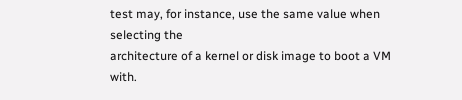test may, for instance, use the same value when selecting the
architecture of a kernel or disk image to boot a VM with.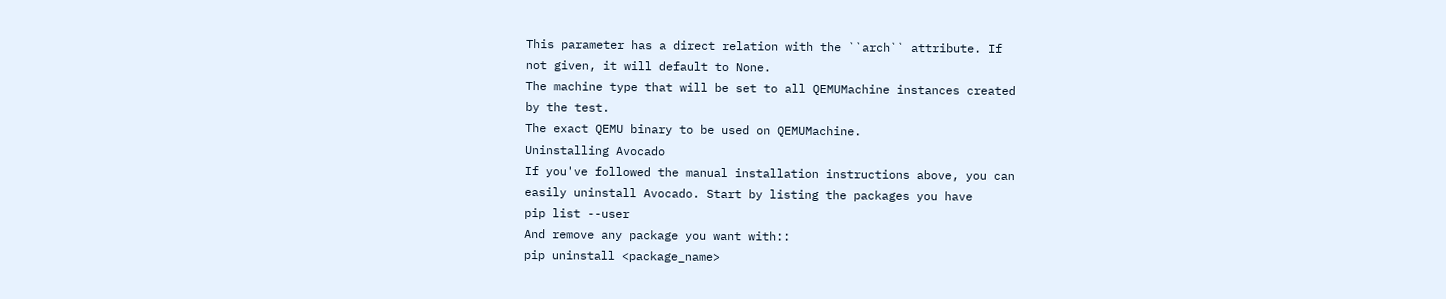This parameter has a direct relation with the ``arch`` attribute. If
not given, it will default to None.
The machine type that will be set to all QEMUMachine instances created
by the test.
The exact QEMU binary to be used on QEMUMachine.
Uninstalling Avocado
If you've followed the manual installation instructions above, you can
easily uninstall Avocado. Start by listing the packages you have
pip list --user
And remove any package you want with::
pip uninstall <package_name>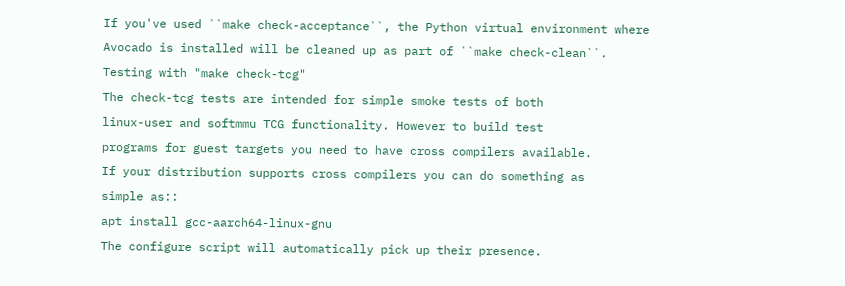If you've used ``make check-acceptance``, the Python virtual environment where
Avocado is installed will be cleaned up as part of ``make check-clean``.
Testing with "make check-tcg"
The check-tcg tests are intended for simple smoke tests of both
linux-user and softmmu TCG functionality. However to build test
programs for guest targets you need to have cross compilers available.
If your distribution supports cross compilers you can do something as
simple as::
apt install gcc-aarch64-linux-gnu
The configure script will automatically pick up their presence.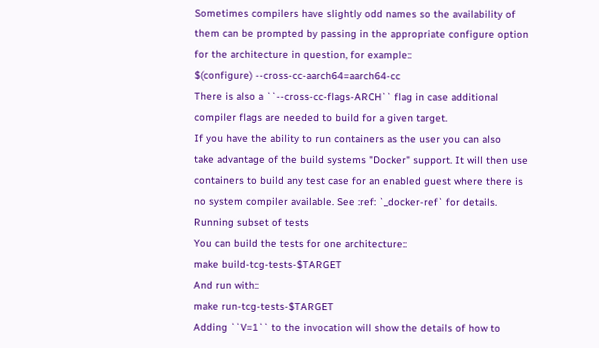Sometimes compilers have slightly odd names so the availability of
them can be prompted by passing in the appropriate configure option
for the architecture in question, for example::
$(configure) --cross-cc-aarch64=aarch64-cc
There is also a ``--cross-cc-flags-ARCH`` flag in case additional
compiler flags are needed to build for a given target.
If you have the ability to run containers as the user you can also
take advantage of the build systems "Docker" support. It will then use
containers to build any test case for an enabled guest where there is
no system compiler available. See :ref: `_docker-ref` for details.
Running subset of tests
You can build the tests for one architecture::
make build-tcg-tests-$TARGET
And run with::
make run-tcg-tests-$TARGET
Adding ``V=1`` to the invocation will show the details of how to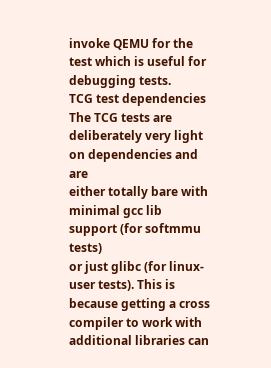invoke QEMU for the test which is useful for debugging tests.
TCG test dependencies
The TCG tests are deliberately very light on dependencies and are
either totally bare with minimal gcc lib support (for softmmu tests)
or just glibc (for linux-user tests). This is because getting a cross
compiler to work with additional libraries can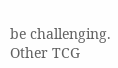be challenging.
Other TCG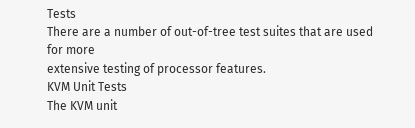Tests
There are a number of out-of-tree test suites that are used for more
extensive testing of processor features.
KVM Unit Tests
The KVM unit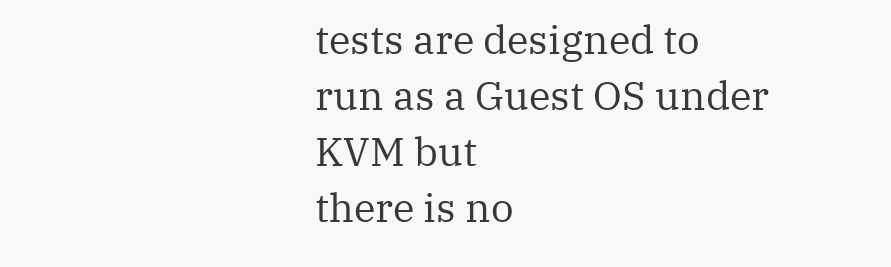tests are designed to run as a Guest OS under KVM but
there is no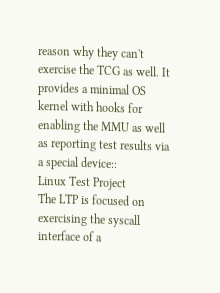reason why they can't exercise the TCG as well. It
provides a minimal OS kernel with hooks for enabling the MMU as well
as reporting test results via a special device::
Linux Test Project
The LTP is focused on exercising the syscall interface of a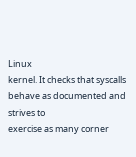Linux
kernel. It checks that syscalls behave as documented and strives to
exercise as many corner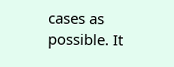cases as possible. It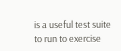is a useful test suite
to run to exercise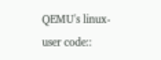QEMU's linux-user code::